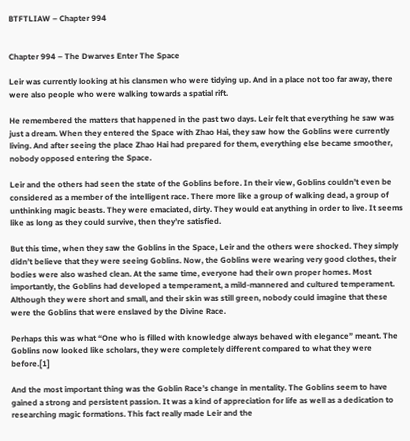BTFTLIAW – Chapter 994


Chapter 994 – The Dwarves Enter The Space

Leir was currently looking at his clansmen who were tidying up. And in a place not too far away, there were also people who were walking towards a spatial rift.

He remembered the matters that happened in the past two days. Leir felt that everything he saw was just a dream. When they entered the Space with Zhao Hai, they saw how the Goblins were currently living. And after seeing the place Zhao Hai had prepared for them, everything else became smoother, nobody opposed entering the Space.

Leir and the others had seen the state of the Goblins before. In their view, Goblins couldn’t even be considered as a member of the intelligent race. There more like a group of walking dead, a group of unthinking magic beasts. They were emaciated, dirty. They would eat anything in order to live. It seems like as long as they could survive, then they’re satisfied.

But this time, when they saw the Goblins in the Space, Leir and the others were shocked. They simply didn’t believe that they were seeing Goblins. Now, the Goblins were wearing very good clothes, their bodies were also washed clean. At the same time, everyone had their own proper homes. Most importantly, the Goblins had developed a temperament, a mild-mannered and cultured temperament. Although they were short and small, and their skin was still green, nobody could imagine that these were the Goblins that were enslaved by the Divine Race.

Perhaps this was what “One who is filled with knowledge always behaved with elegance” meant. The Goblins now looked like scholars, they were completely different compared to what they were before.[1]

And the most important thing was the Goblin Race’s change in mentality. The Goblins seem to have gained a strong and persistent passion. It was a kind of appreciation for life as well as a dedication to researching magic formations. This fact really made Leir and the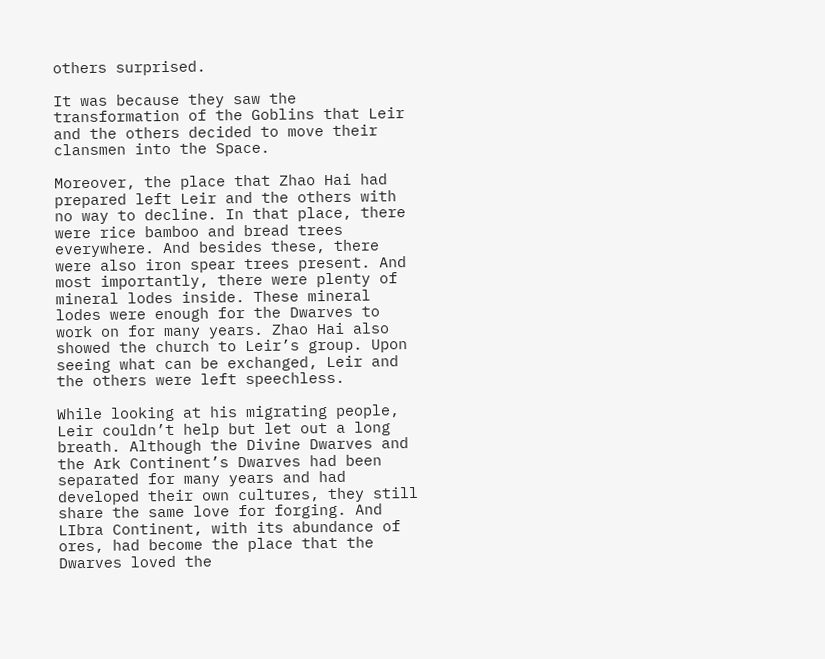others surprised.

It was because they saw the transformation of the Goblins that Leir and the others decided to move their clansmen into the Space.

Moreover, the place that Zhao Hai had prepared left Leir and the others with no way to decline. In that place, there were rice bamboo and bread trees everywhere. And besides these, there were also iron spear trees present. And most importantly, there were plenty of mineral lodes inside. These mineral lodes were enough for the Dwarves to work on for many years. Zhao Hai also showed the church to Leir’s group. Upon seeing what can be exchanged, Leir and the others were left speechless.

While looking at his migrating people, Leir couldn’t help but let out a long breath. Although the Divine Dwarves and the Ark Continent’s Dwarves had been separated for many years and had developed their own cultures, they still share the same love for forging. And LIbra Continent, with its abundance of ores, had become the place that the Dwarves loved the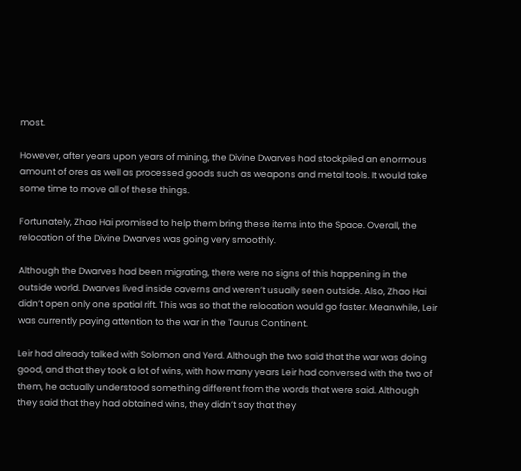most.

However, after years upon years of mining, the Divine Dwarves had stockpiled an enormous amount of ores as well as processed goods such as weapons and metal tools. It would take some time to move all of these things.

Fortunately, Zhao Hai promised to help them bring these items into the Space. Overall, the relocation of the Divine Dwarves was going very smoothly.

Although the Dwarves had been migrating, there were no signs of this happening in the outside world. Dwarves lived inside caverns and weren’t usually seen outside. Also, Zhao Hai didn’t open only one spatial rift. This was so that the relocation would go faster. Meanwhile, Leir was currently paying attention to the war in the Taurus Continent.

Leir had already talked with Solomon and Yerd. Although the two said that the war was doing good, and that they took a lot of wins, with how many years Leir had conversed with the two of them, he actually understood something different from the words that were said. Although they said that they had obtained wins, they didn’t say that they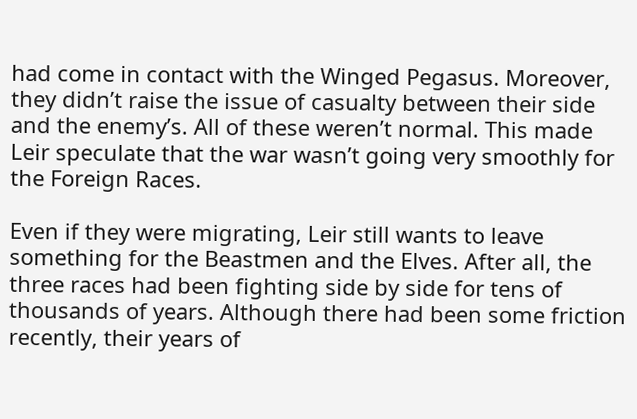had come in contact with the Winged Pegasus. Moreover, they didn’t raise the issue of casualty between their side and the enemy’s. All of these weren’t normal. This made Leir speculate that the war wasn’t going very smoothly for the Foreign Races.

Even if they were migrating, Leir still wants to leave something for the Beastmen and the Elves. After all, the three races had been fighting side by side for tens of thousands of years. Although there had been some friction recently, their years of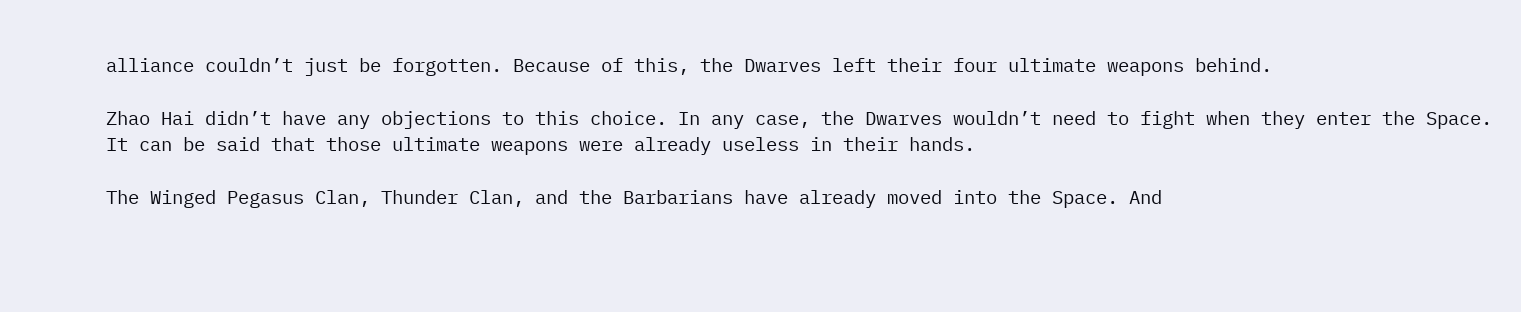alliance couldn’t just be forgotten. Because of this, the Dwarves left their four ultimate weapons behind.

Zhao Hai didn’t have any objections to this choice. In any case, the Dwarves wouldn’t need to fight when they enter the Space. It can be said that those ultimate weapons were already useless in their hands.

The Winged Pegasus Clan, Thunder Clan, and the Barbarians have already moved into the Space. And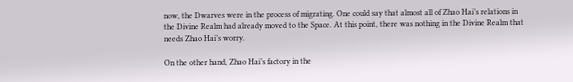now, the Dwarves were in the process of migrating. One could say that almost all of Zhao Hai’s relations in the Divine Realm had already moved to the Space. At this point, there was nothing in the Divine Realm that needs Zhao Hai’s worry.

On the other hand, Zhao Hai’s factory in the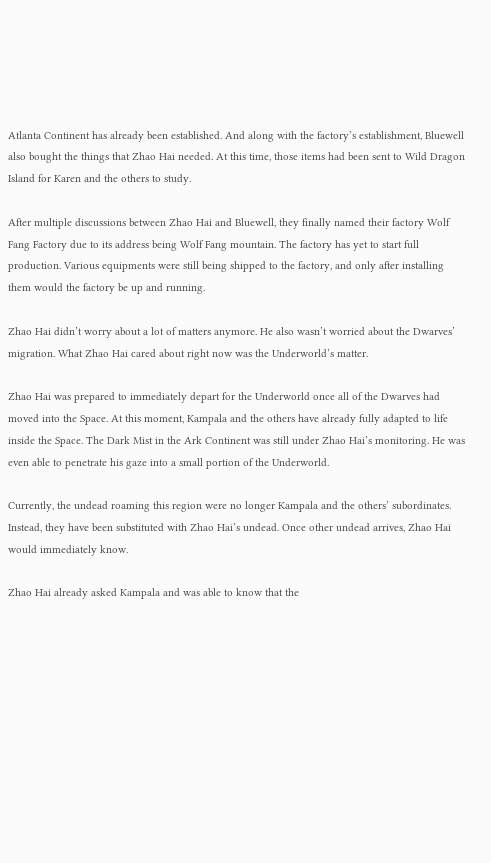Atlanta Continent has already been established. And along with the factory’s establishment, Bluewell also bought the things that Zhao Hai needed. At this time, those items had been sent to Wild Dragon Island for Karen and the others to study.

After multiple discussions between Zhao Hai and Bluewell, they finally named their factory Wolf Fang Factory due to its address being Wolf Fang mountain. The factory has yet to start full production. Various equipments were still being shipped to the factory, and only after installing them would the factory be up and running.

Zhao Hai didn’t worry about a lot of matters anymore. He also wasn’t worried about the Dwarves’ migration. What Zhao Hai cared about right now was the Underworld’s matter.

Zhao Hai was prepared to immediately depart for the Underworld once all of the Dwarves had moved into the Space. At this moment, Kampala and the others have already fully adapted to life inside the Space. The Dark Mist in the Ark Continent was still under Zhao Hai’s monitoring. He was even able to penetrate his gaze into a small portion of the Underworld.

Currently, the undead roaming this region were no longer Kampala and the others’ subordinates. Instead, they have been substituted with Zhao Hai’s undead. Once other undead arrives, Zhao Hai would immediately know.

Zhao Hai already asked Kampala and was able to know that the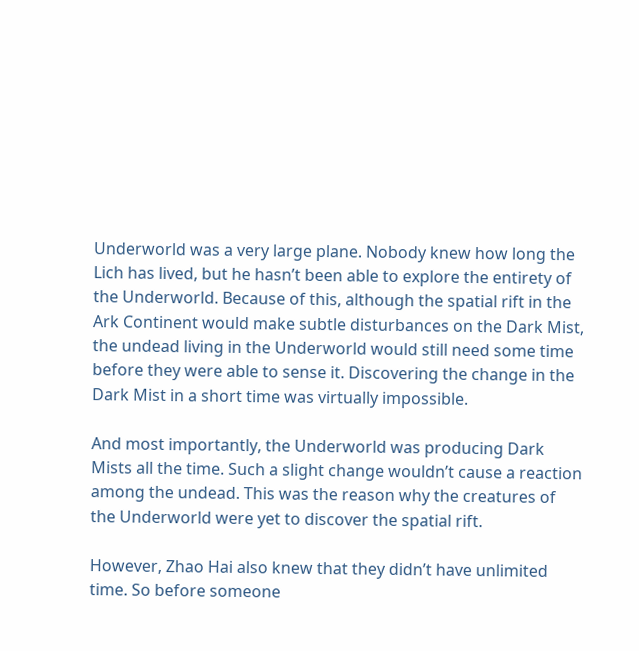Underworld was a very large plane. Nobody knew how long the Lich has lived, but he hasn’t been able to explore the entirety of the Underworld. Because of this, although the spatial rift in the Ark Continent would make subtle disturbances on the Dark Mist, the undead living in the Underworld would still need some time before they were able to sense it. Discovering the change in the Dark Mist in a short time was virtually impossible.

And most importantly, the Underworld was producing Dark Mists all the time. Such a slight change wouldn’t cause a reaction among the undead. This was the reason why the creatures of the Underworld were yet to discover the spatial rift.

However, Zhao Hai also knew that they didn’t have unlimited time. So before someone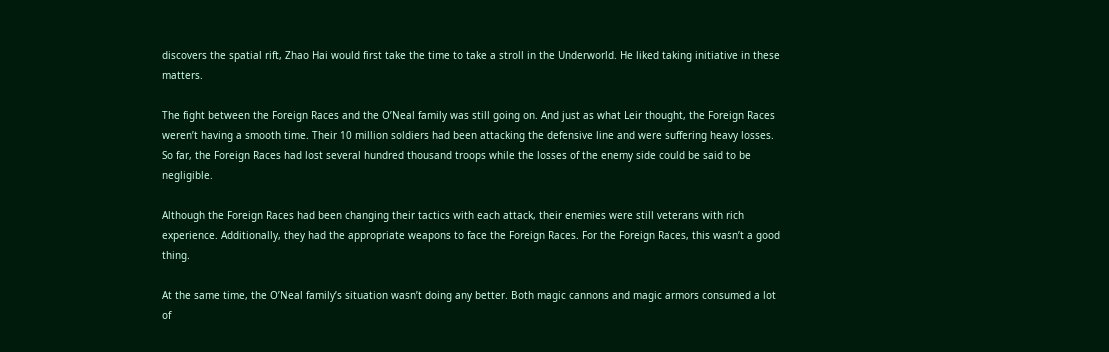discovers the spatial rift, Zhao Hai would first take the time to take a stroll in the Underworld. He liked taking initiative in these matters.

The fight between the Foreign Races and the O’Neal family was still going on. And just as what Leir thought, the Foreign Races weren’t having a smooth time. Their 10 million soldiers had been attacking the defensive line and were suffering heavy losses. So far, the Foreign Races had lost several hundred thousand troops while the losses of the enemy side could be said to be negligible.

Although the Foreign Races had been changing their tactics with each attack, their enemies were still veterans with rich experience. Additionally, they had the appropriate weapons to face the Foreign Races. For the Foreign Races, this wasn’t a good thing.

At the same time, the O’Neal family’s situation wasn’t doing any better. Both magic cannons and magic armors consumed a lot of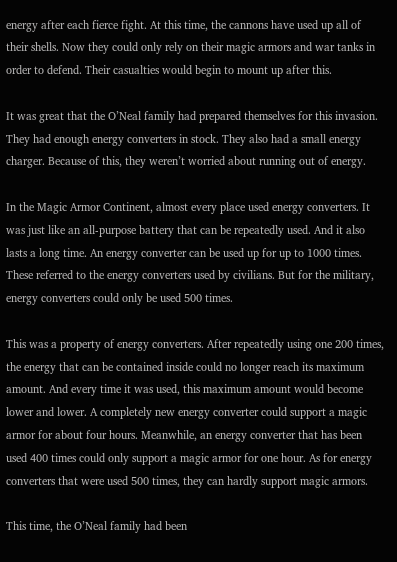energy after each fierce fight. At this time, the cannons have used up all of their shells. Now they could only rely on their magic armors and war tanks in order to defend. Their casualties would begin to mount up after this.

It was great that the O’Neal family had prepared themselves for this invasion. They had enough energy converters in stock. They also had a small energy charger. Because of this, they weren’t worried about running out of energy.

In the Magic Armor Continent, almost every place used energy converters. It was just like an all-purpose battery that can be repeatedly used. And it also lasts a long time. An energy converter can be used up for up to 1000 times. These referred to the energy converters used by civilians. But for the military, energy converters could only be used 500 times.

This was a property of energy converters. After repeatedly using one 200 times, the energy that can be contained inside could no longer reach its maximum amount. And every time it was used, this maximum amount would become lower and lower. A completely new energy converter could support a magic armor for about four hours. Meanwhile, an energy converter that has been used 400 times could only support a magic armor for one hour. As for energy converters that were used 500 times, they can hardly support magic armors.

This time, the O’Neal family had been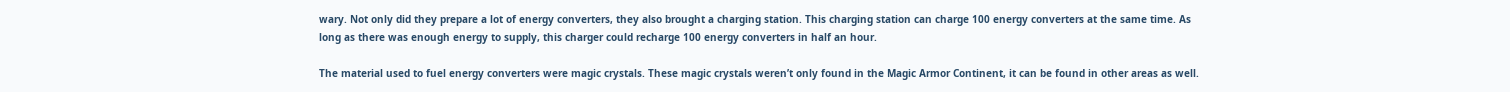wary. Not only did they prepare a lot of energy converters, they also brought a charging station. This charging station can charge 100 energy converters at the same time. As long as there was enough energy to supply, this charger could recharge 100 energy converters in half an hour.

The material used to fuel energy converters were magic crystals. These magic crystals weren’t only found in the Magic Armor Continent, it can be found in other areas as well.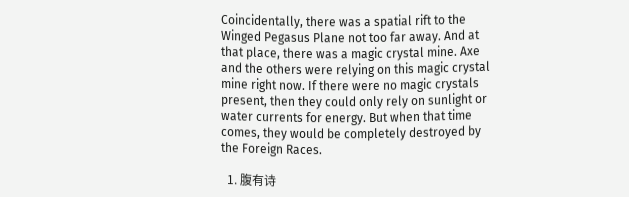Coincidentally, there was a spatial rift to the Winged Pegasus Plane not too far away. And at that place, there was a magic crystal mine. Axe and the others were relying on this magic crystal mine right now. If there were no magic crystals present, then they could only rely on sunlight or water currents for energy. But when that time comes, they would be completely destroyed by the Foreign Races.

  1. 腹有诗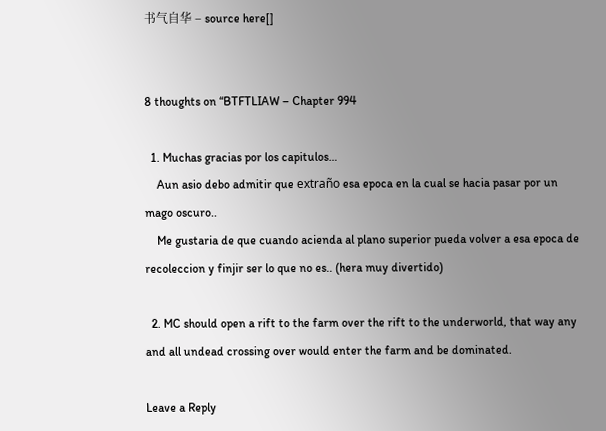书气自华 – source here[]


8 thoughts on “BTFTLIAW – Chapter 994

  1. Muchas gracias por los capitulos…
    Aun asio debo admitir que extraño esa epoca en la cual se hacia pasar por un mago oscuro..
    Me gustaria de que cuando acienda al plano superior pueda volver a esa epoca de recoleccion y finjir ser lo que no es.. (hera muy divertido)

  2. MC should open a rift to the farm over the rift to the underworld, that way any and all undead crossing over would enter the farm and be dominated.

Leave a Reply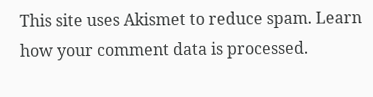This site uses Akismet to reduce spam. Learn how your comment data is processed.